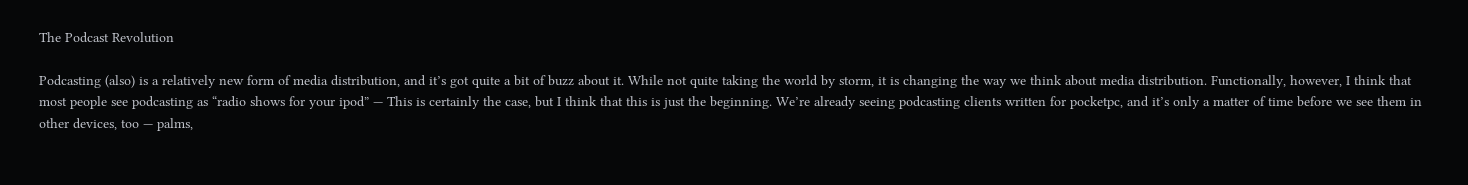The Podcast Revolution

Podcasting (also) is a relatively new form of media distribution, and it’s got quite a bit of buzz about it. While not quite taking the world by storm, it is changing the way we think about media distribution. Functionally, however, I think that most people see podcasting as “radio shows for your ipod” — This is certainly the case, but I think that this is just the beginning. We’re already seeing podcasting clients written for pocketpc, and it’s only a matter of time before we see them in other devices, too — palms,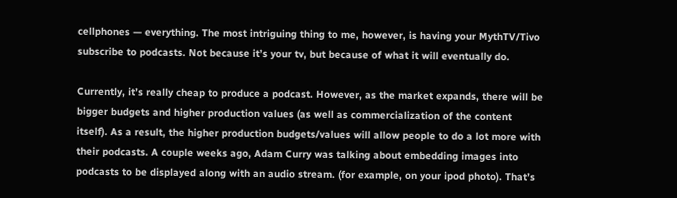cellphones — everything. The most intriguing thing to me, however, is having your MythTV/Tivo subscribe to podcasts. Not because it’s your tv, but because of what it will eventually do.

Currently, it’s really cheap to produce a podcast. However, as the market expands, there will be bigger budgets and higher production values (as well as commercialization of the content itself). As a result, the higher production budgets/values will allow people to do a lot more with their podcasts. A couple weeks ago, Adam Curry was talking about embedding images into podcasts to be displayed along with an audio stream. (for example, on your ipod photo). That’s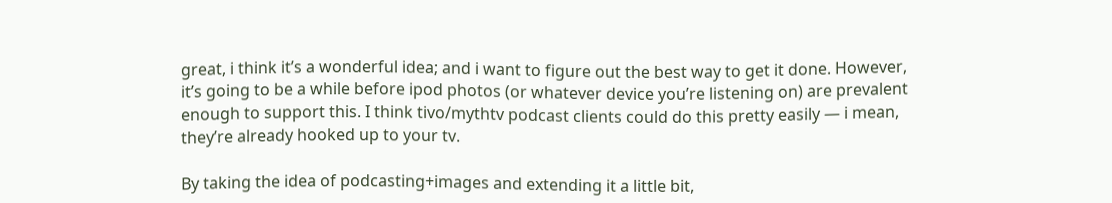great, i think it’s a wonderful idea; and i want to figure out the best way to get it done. However, it’s going to be a while before ipod photos (or whatever device you’re listening on) are prevalent enough to support this. I think tivo/mythtv podcast clients could do this pretty easily — i mean, they’re already hooked up to your tv.

By taking the idea of podcasting+images and extending it a little bit,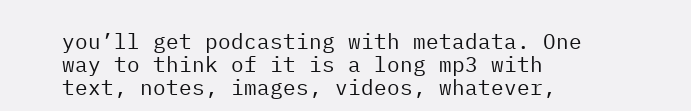you’ll get podcasting with metadata. One way to think of it is a long mp3 with text, notes, images, videos, whatever,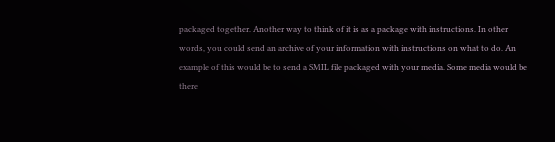packaged together. Another way to think of it is as a package with instructions. In other words, you could send an archive of your information with instructions on what to do. An example of this would be to send a SMIL file packaged with your media. Some media would be there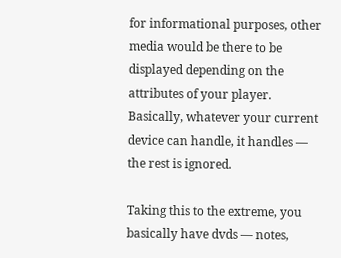for informational purposes, other media would be there to be displayed depending on the attributes of your player. Basically, whatever your current device can handle, it handles — the rest is ignored.

Taking this to the extreme, you basically have dvds — notes,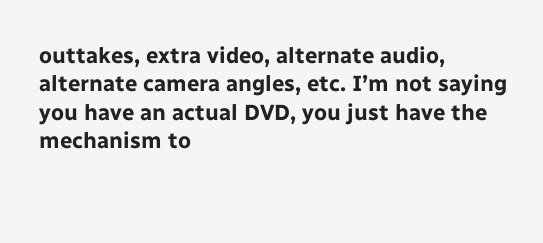outtakes, extra video, alternate audio, alternate camera angles, etc. I’m not saying you have an actual DVD, you just have the mechanism to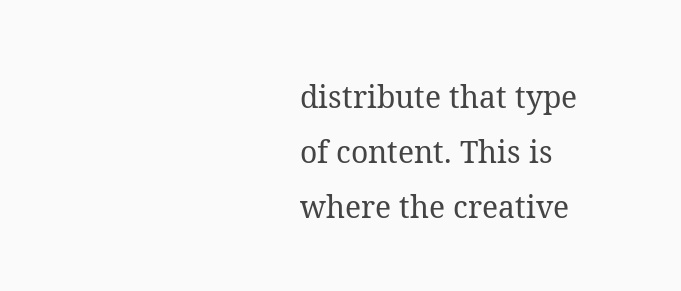distribute that type of content. This is where the creative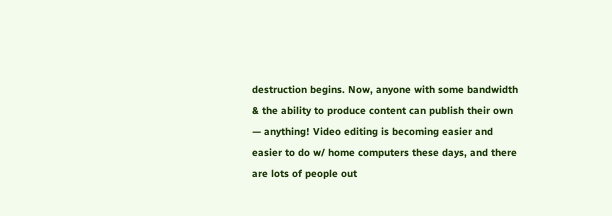destruction begins. Now, anyone with some bandwidth & the ability to produce content can publish their own — anything! Video editing is becoming easier and easier to do w/ home computers these days, and there are lots of people out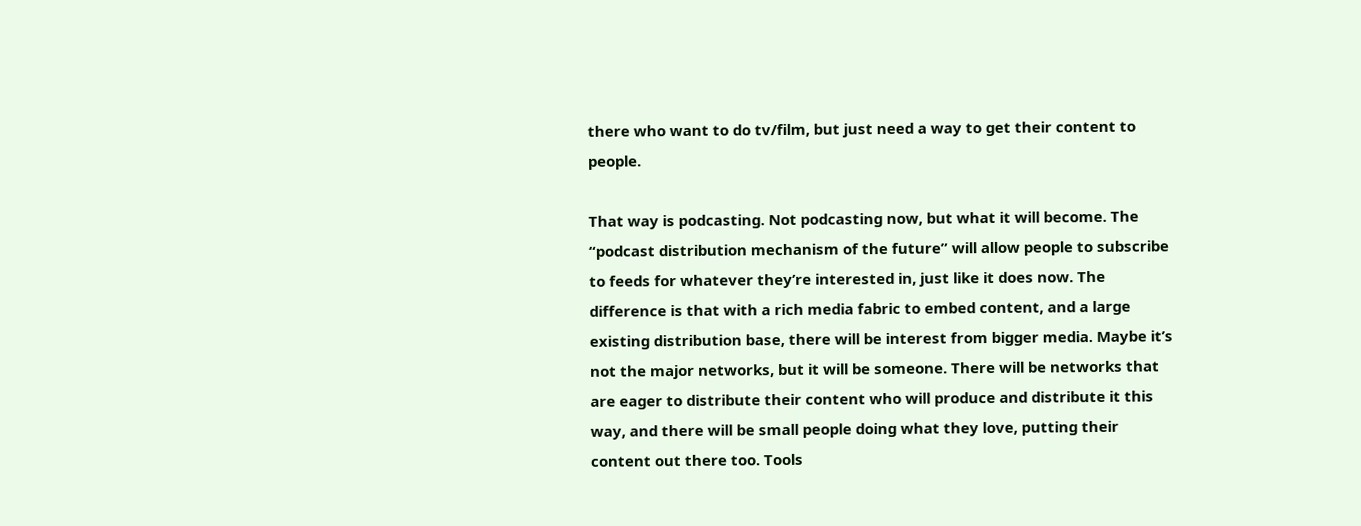there who want to do tv/film, but just need a way to get their content to people.

That way is podcasting. Not podcasting now, but what it will become. The “podcast distribution mechanism of the future” will allow people to subscribe to feeds for whatever they’re interested in, just like it does now. The difference is that with a rich media fabric to embed content, and a large existing distribution base, there will be interest from bigger media. Maybe it’s not the major networks, but it will be someone. There will be networks that are eager to distribute their content who will produce and distribute it this way, and there will be small people doing what they love, putting their content out there too. Tools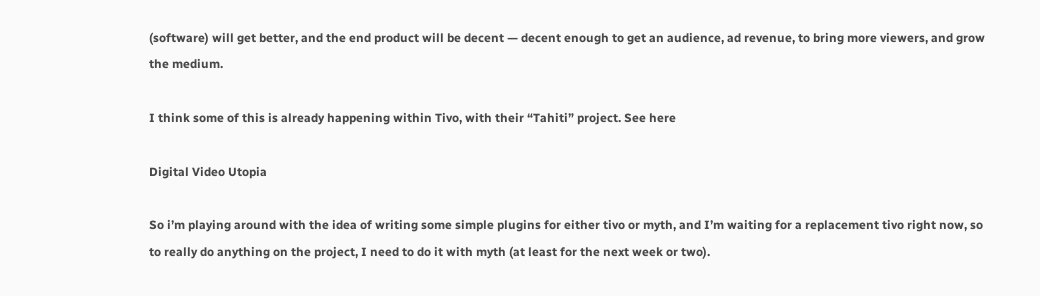(software) will get better, and the end product will be decent — decent enough to get an audience, ad revenue, to bring more viewers, and grow the medium.

I think some of this is already happening within Tivo, with their “Tahiti” project. See here

Digital Video Utopia

So i’m playing around with the idea of writing some simple plugins for either tivo or myth, and I’m waiting for a replacement tivo right now, so to really do anything on the project, I need to do it with myth (at least for the next week or two).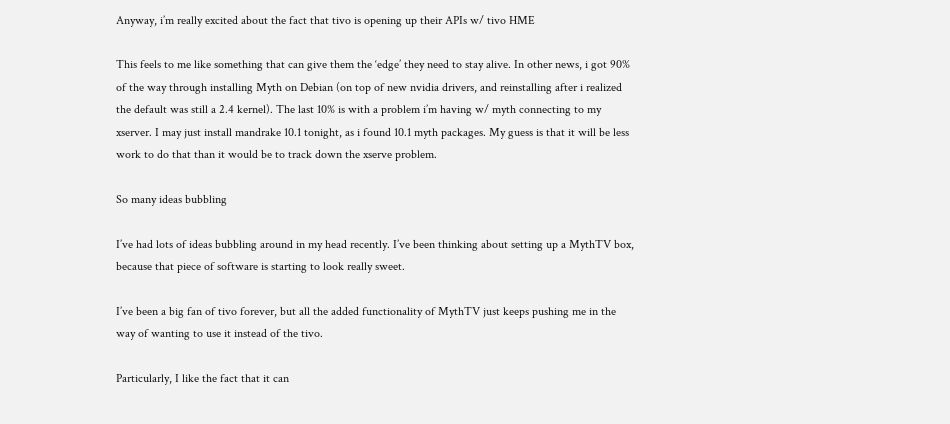Anyway, i’m really excited about the fact that tivo is opening up their APIs w/ tivo HME

This feels to me like something that can give them the ‘edge’ they need to stay alive. In other news, i got 90% of the way through installing Myth on Debian (on top of new nvidia drivers, and reinstalling after i realized the default was still a 2.4 kernel). The last 10% is with a problem i’m having w/ myth connecting to my xserver. I may just install mandrake 10.1 tonight, as i found 10.1 myth packages. My guess is that it will be less work to do that than it would be to track down the xserve problem.

So many ideas bubbling

I’ve had lots of ideas bubbling around in my head recently. I’ve been thinking about setting up a MythTV box, because that piece of software is starting to look really sweet.

I’ve been a big fan of tivo forever, but all the added functionality of MythTV just keeps pushing me in the way of wanting to use it instead of the tivo.

Particularly, I like the fact that it can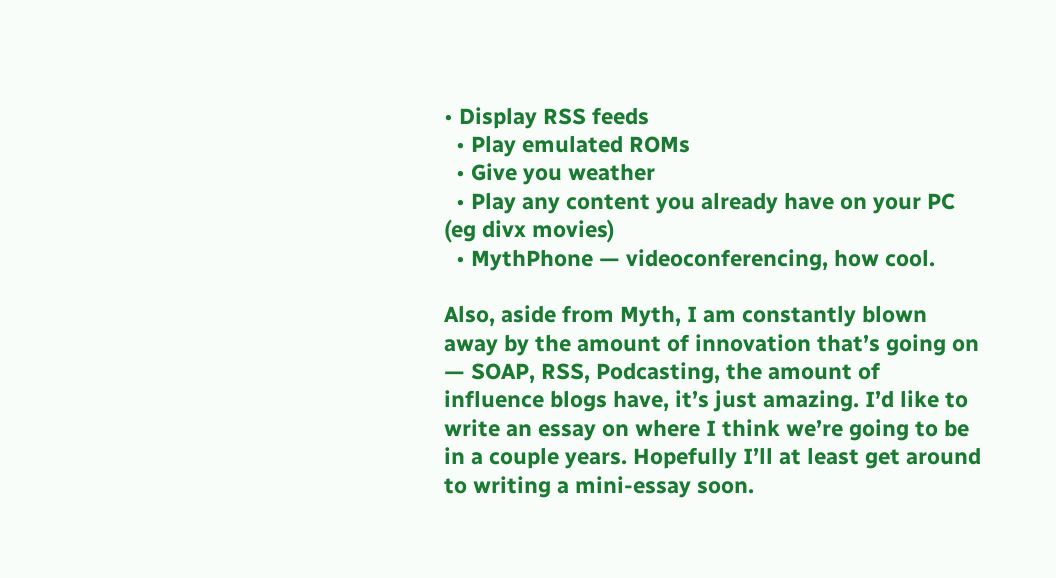• Display RSS feeds
  • Play emulated ROMs
  • Give you weather
  • Play any content you already have on your PC (eg divx movies)
  • MythPhone — videoconferencing, how cool.

Also, aside from Myth, I am constantly blown away by the amount of innovation that’s going on — SOAP, RSS, Podcasting, the amount of influence blogs have, it’s just amazing. I’d like to write an essay on where I think we’re going to be in a couple years. Hopefully I’ll at least get around to writing a mini-essay soon.